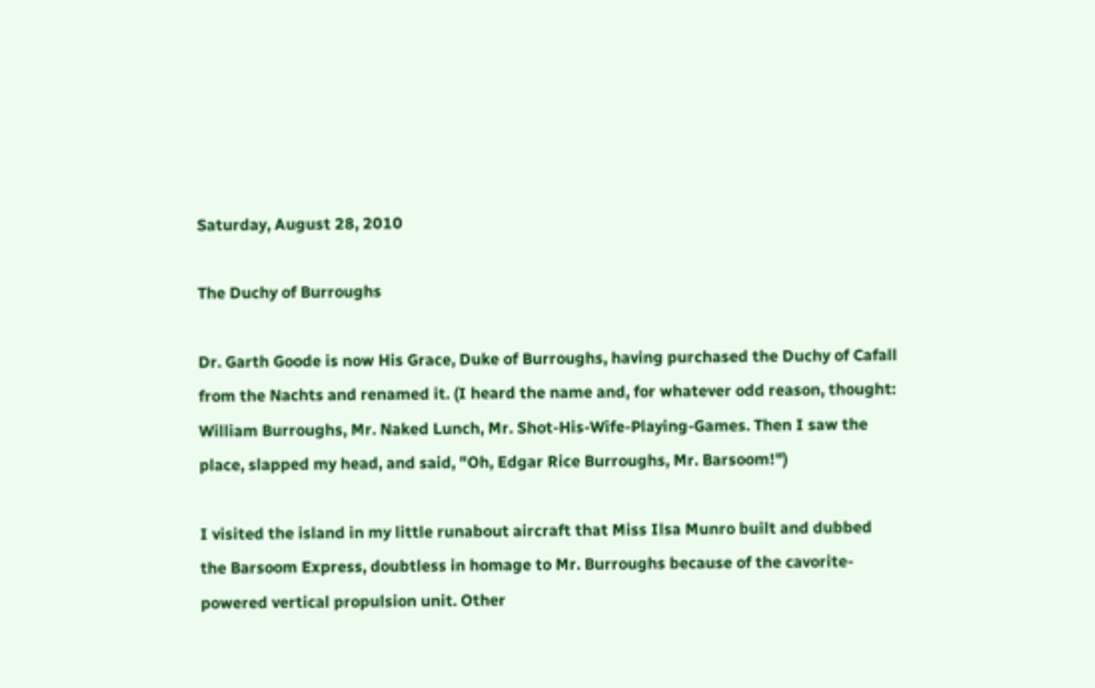Saturday, August 28, 2010

The Duchy of Burroughs

Dr. Garth Goode is now His Grace, Duke of Burroughs, having purchased the Duchy of Cafall from the Nachts and renamed it. (I heard the name and, for whatever odd reason, thought: William Burroughs, Mr. Naked Lunch, Mr. Shot-His-Wife-Playing-Games. Then I saw the place, slapped my head, and said, "Oh, Edgar Rice Burroughs, Mr. Barsoom!")

I visited the island in my little runabout aircraft that Miss Ilsa Munro built and dubbed the Barsoom Express, doubtless in homage to Mr. Burroughs because of the cavorite-powered vertical propulsion unit. Other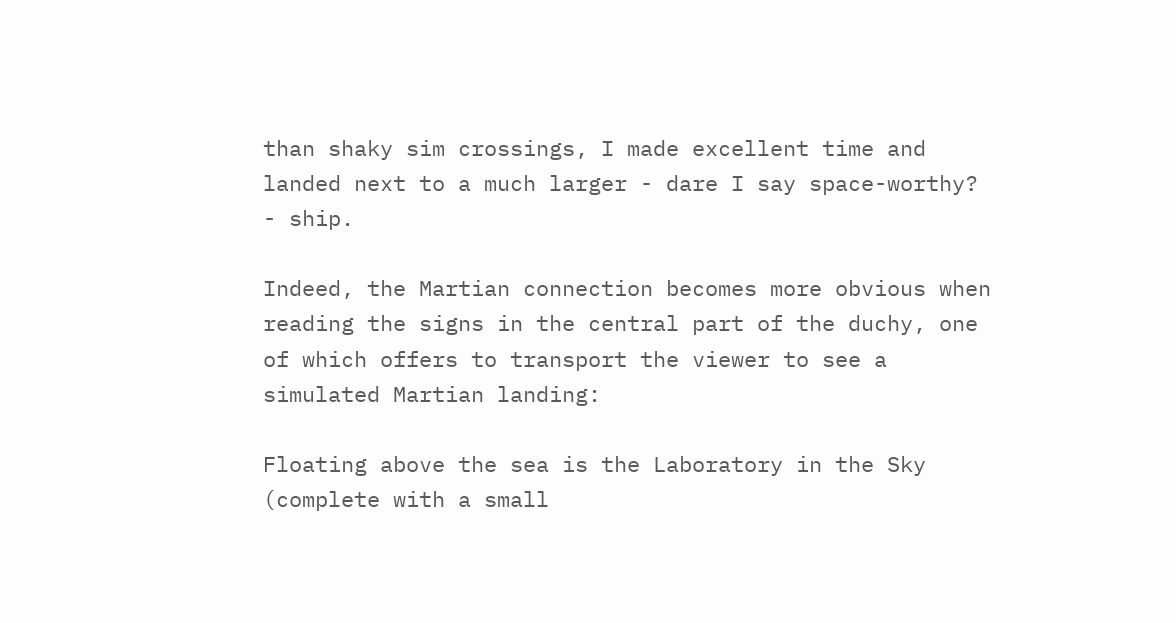than shaky sim crossings, I made excellent time and landed next to a much larger - dare I say space-worthy? - ship.

Indeed, the Martian connection becomes more obvious when reading the signs in the central part of the duchy, one of which offers to transport the viewer to see a simulated Martian landing:

Floating above the sea is the Laboratory in the Sky (complete with a small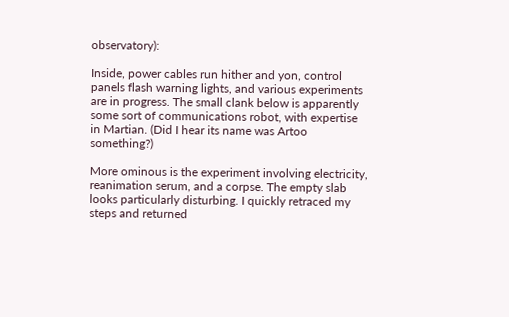observatory):

Inside, power cables run hither and yon, control panels flash warning lights, and various experiments are in progress. The small clank below is apparently some sort of communications robot, with expertise in Martian. (Did I hear its name was Artoo something?)

More ominous is the experiment involving electricity, reanimation serum, and a corpse. The empty slab looks particularly disturbing. I quickly retraced my steps and returned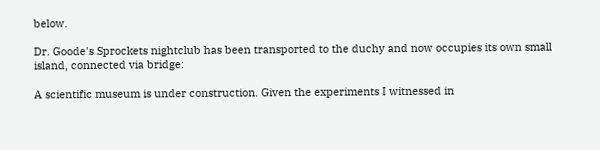below.

Dr. Goode's Sprockets nightclub has been transported to the duchy and now occupies its own small island, connected via bridge:

A scientific museum is under construction. Given the experiments I witnessed in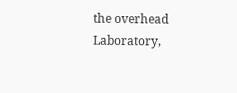the overhead Laboratory,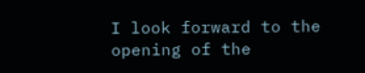I look forward to the opening of the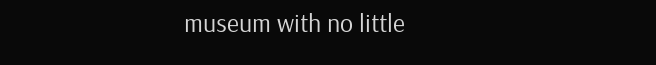museum with no little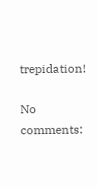trepidation!

No comments: